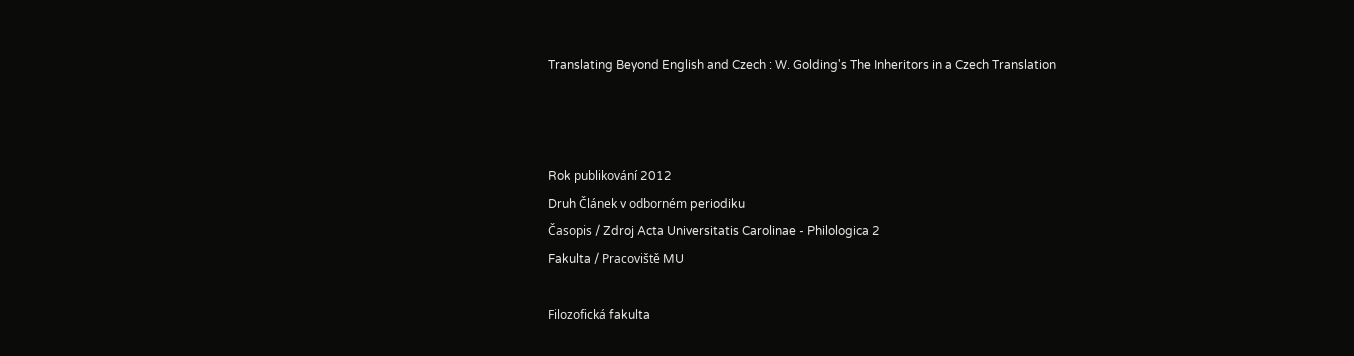Translating Beyond English and Czech : W. Golding's The Inheritors in a Czech Translation



Rok publikování 2012
Druh Článek v odborném periodiku
Časopis / Zdroj Acta Universitatis Carolinae - Philologica 2
Fakulta / Pracoviště MU

Filozofická fakulta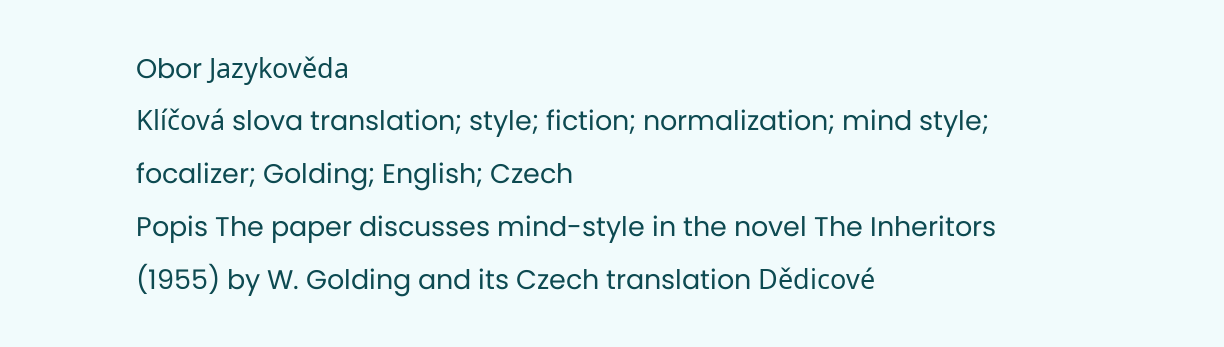Obor Jazykověda
Klíčová slova translation; style; fiction; normalization; mind style; focalizer; Golding; English; Czech
Popis The paper discusses mind-style in the novel The Inheritors (1955) by W. Golding and its Czech translation Dědicové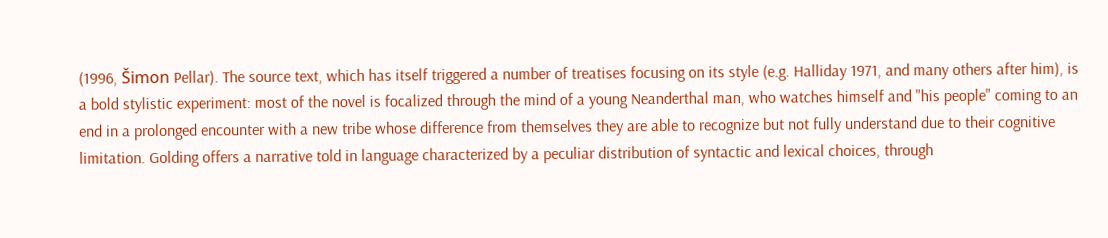(1996, Šimon Pellar). The source text, which has itself triggered a number of treatises focusing on its style (e.g. Halliday 1971, and many others after him), is a bold stylistic experiment: most of the novel is focalized through the mind of a young Neanderthal man, who watches himself and "his people" coming to an end in a prolonged encounter with a new tribe whose difference from themselves they are able to recognize but not fully understand due to their cognitive limitation. Golding offers a narrative told in language characterized by a peculiar distribution of syntactic and lexical choices, through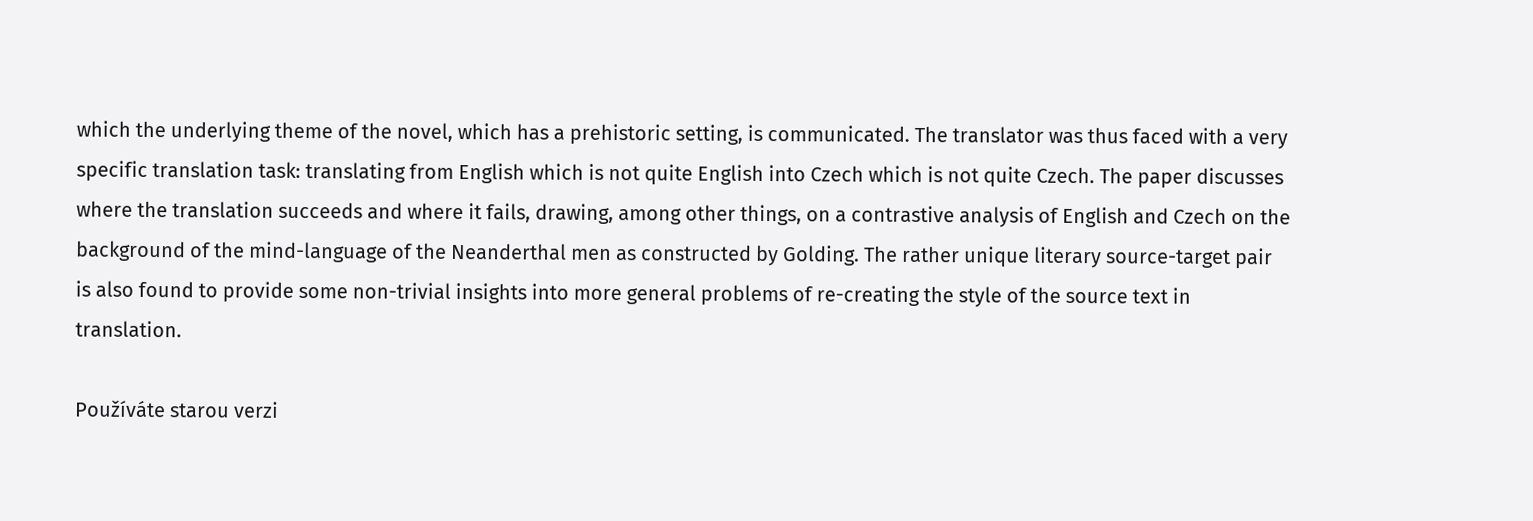which the underlying theme of the novel, which has a prehistoric setting, is communicated. The translator was thus faced with a very specific translation task: translating from English which is not quite English into Czech which is not quite Czech. The paper discusses where the translation succeeds and where it fails, drawing, among other things, on a contrastive analysis of English and Czech on the background of the mind-language of the Neanderthal men as constructed by Golding. The rather unique literary source-target pair is also found to provide some non-trivial insights into more general problems of re-creating the style of the source text in translation.

Používáte starou verzi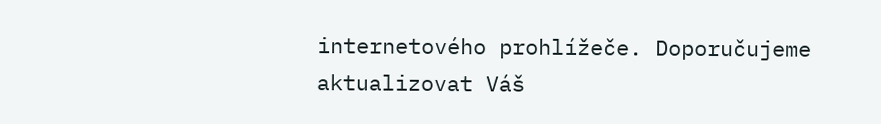internetového prohlížeče. Doporučujeme aktualizovat Váš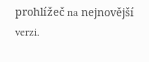prohlížeč na nejnovější verzi.